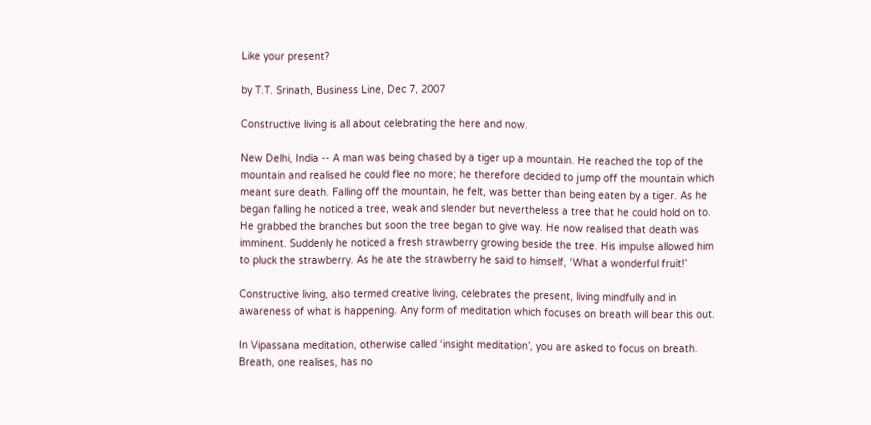Like your present?

by T.T. Srinath, Business Line, Dec 7, 2007

Constructive living is all about celebrating the here and now.

New Delhi, India -- A man was being chased by a tiger up a mountain. He reached the top of the mountain and realised he could flee no more; he therefore decided to jump off the mountain which meant sure death. Falling off the mountain, he felt, was better than being eaten by a tiger. As he began falling he noticed a tree, weak and slender but nevertheless a tree that he could hold on to. He grabbed the branches but soon the tree began to give way. He now realised that death was imminent. Suddenly he noticed a fresh strawberry growing beside the tree. His impulse allowed him to pluck the strawberry. As he ate the strawberry he said to himself, ‘What a wonderful fruit!’

Constructive living, also termed creative living, celebrates the present, living mindfully and in awareness of what is happening. Any form of meditation which focuses on breath will bear this out.

In Vipassana meditation, otherwise called ‘insight meditation’, you are asked to focus on breath. Breath, one realises, has no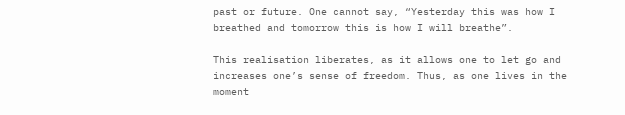past or future. One cannot say, “Yesterday this was how I breathed and tomorrow this is how I will breathe”.

This realisation liberates, as it allows one to let go and increases one’s sense of freedom. Thus, as one lives in the moment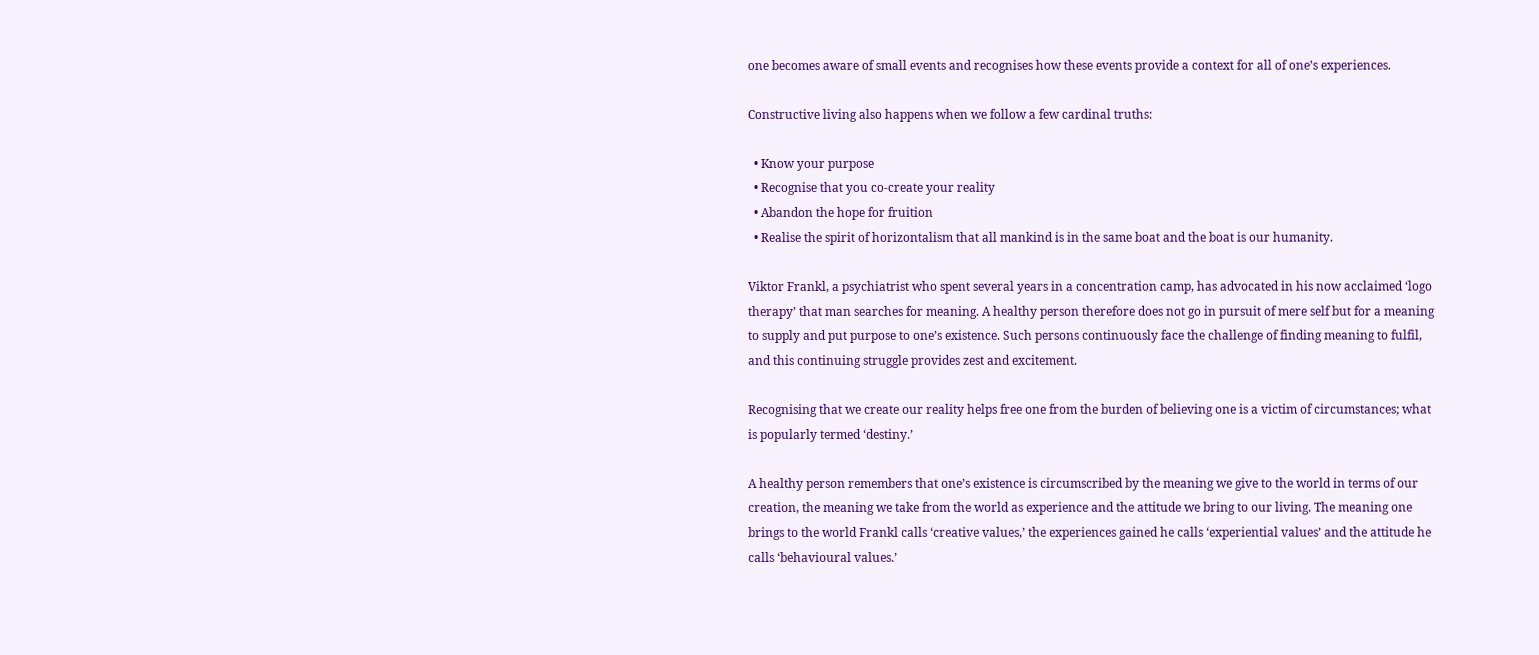one becomes aware of small events and recognises how these events provide a context for all of one’s experiences.

Constructive living also happens when we follow a few cardinal truths:

  • Know your purpose
  • Recognise that you co-create your reality
  • Abandon the hope for fruition
  • Realise the spirit of horizontalism that all mankind is in the same boat and the boat is our humanity.

Viktor Frankl, a psychiatrist who spent several years in a concentration camp, has advocated in his now acclaimed ‘logo therapy’ that man searches for meaning. A healthy person therefore does not go in pursuit of mere self but for a meaning to supply and put purpose to one’s existence. Such persons continuously face the challenge of finding meaning to fulfil, and this continuing struggle provides zest and excitement.

Recognising that we create our reality helps free one from the burden of believing one is a victim of circumstances; what is popularly termed ‘destiny.’

A healthy person remembers that one’s existence is circumscribed by the meaning we give to the world in terms of our creation, the meaning we take from the world as experience and the attitude we bring to our living. The meaning one brings to the world Frankl calls ‘creative values,’ the experiences gained he calls ‘experiential values’ and the attitude he calls ‘behavioural values.’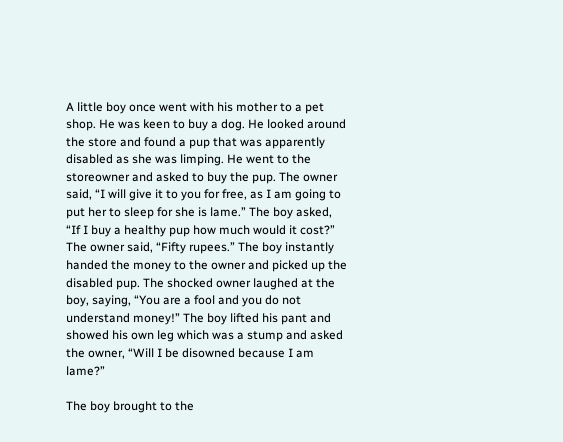A little boy once went with his mother to a pet shop. He was keen to buy a dog. He looked around the store and found a pup that was apparently disabled as she was limping. He went to the storeowner and asked to buy the pup. The owner said, “I will give it to you for free, as I am going to put her to sleep for she is lame.” The boy asked, “If I buy a healthy pup how much would it cost?” The owner said, “Fifty rupees.” The boy instantly handed the money to the owner and picked up the disabled pup. The shocked owner laughed at the boy, saying, “You are a fool and you do not understand money!” The boy lifted his pant and showed his own leg which was a stump and asked the owner, “Will I be disowned because I am lame?”

The boy brought to the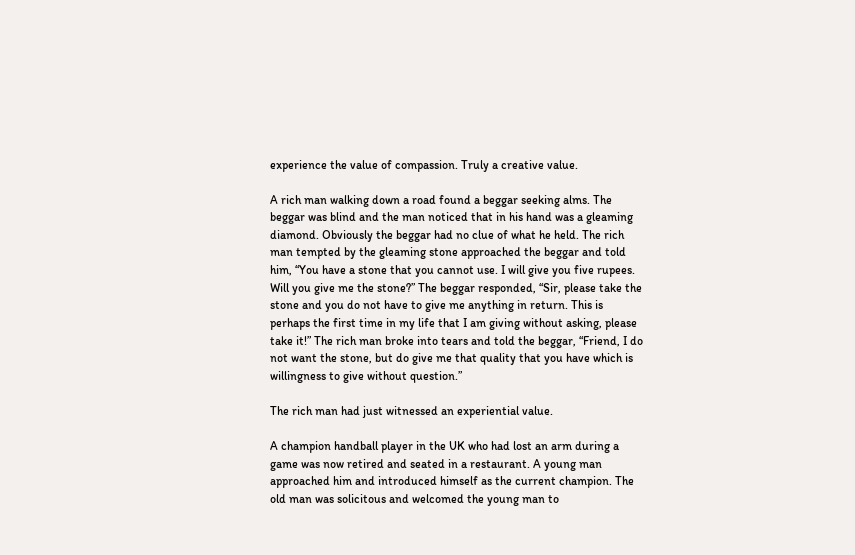experience the value of compassion. Truly a creative value.

A rich man walking down a road found a beggar seeking alms. The beggar was blind and the man noticed that in his hand was a gleaming diamond. Obviously the beggar had no clue of what he held. The rich man tempted by the gleaming stone approached the beggar and told him, “You have a stone that you cannot use. I will give you five rupees. Will you give me the stone?” The beggar responded, “Sir, please take the stone and you do not have to give me anything in return. This is perhaps the first time in my life that I am giving without asking, please take it!” The rich man broke into tears and told the beggar, “Friend, I do not want the stone, but do give me that quality that you have which is willingness to give without question.”

The rich man had just witnessed an experiential value.

A champion handball player in the UK who had lost an arm during a game was now retired and seated in a restaurant. A young man approached him and introduced himself as the current champion. The old man was solicitous and welcomed the young man to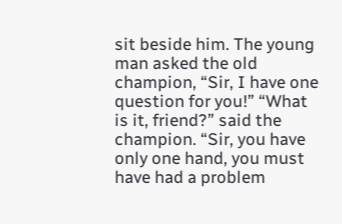sit beside him. The young man asked the old champion, “Sir, I have one question for you!” “What is it, friend?” said the champion. “Sir, you have only one hand, you must have had a problem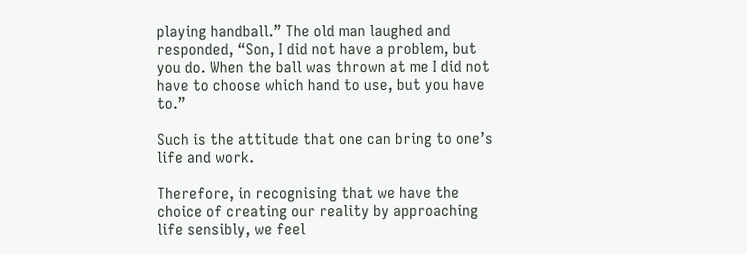playing handball.” The old man laughed and responded, “Son, I did not have a problem, but you do. When the ball was thrown at me I did not have to choose which hand to use, but you have to.”

Such is the attitude that one can bring to one’s life and work.

Therefore, in recognising that we have the choice of creating our reality by approaching life sensibly, we feel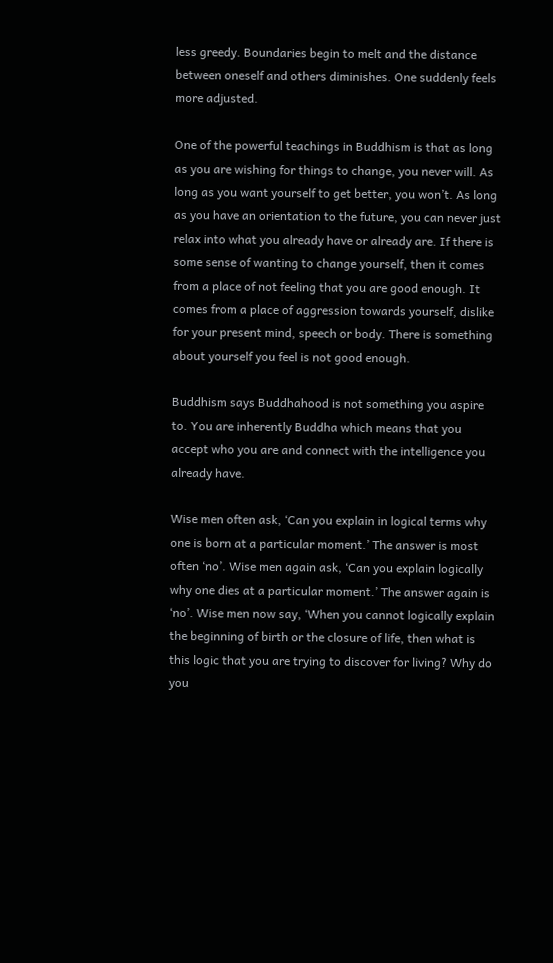less greedy. Boundaries begin to melt and the distance between oneself and others diminishes. One suddenly feels more adjusted.

One of the powerful teachings in Buddhism is that as long as you are wishing for things to change, you never will. As long as you want yourself to get better, you won’t. As long as you have an orientation to the future, you can never just relax into what you already have or already are. If there is some sense of wanting to change yourself, then it comes from a place of not feeling that you are good enough. It comes from a place of aggression towards yourself, dislike for your present mind, speech or body. There is something about yourself you feel is not good enough.

Buddhism says Buddhahood is not something you aspire to. You are inherently Buddha which means that you accept who you are and connect with the intelligence you already have.

Wise men often ask, ‘Can you explain in logical terms why one is born at a particular moment.’ The answer is most often ‘no’. Wise men again ask, ‘Can you explain logically why one dies at a particular moment.’ The answer again is ‘no’. Wise men now say, ‘When you cannot logically explain the beginning of birth or the closure of life, then what is this logic that you are trying to discover for living? Why do you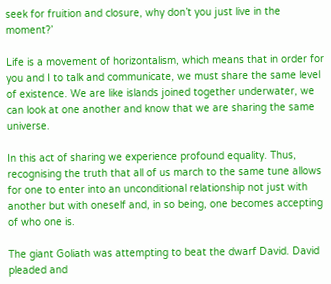seek for fruition and closure, why don’t you just live in the moment?’

Life is a movement of horizontalism, which means that in order for you and I to talk and communicate, we must share the same level of existence. We are like islands joined together underwater, we can look at one another and know that we are sharing the same universe.

In this act of sharing we experience profound equality. Thus, recognising the truth that all of us march to the same tune allows for one to enter into an unconditional relationship not just with another but with oneself and, in so being, one becomes accepting of who one is.

The giant Goliath was attempting to beat the dwarf David. David pleaded and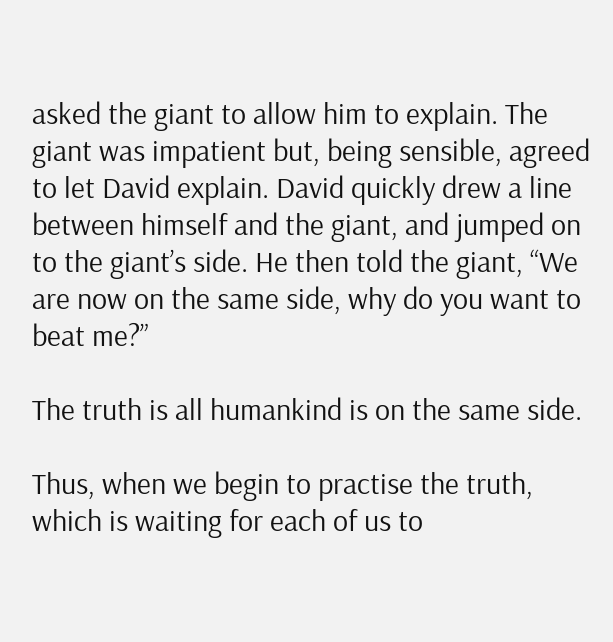asked the giant to allow him to explain. The giant was impatient but, being sensible, agreed to let David explain. David quickly drew a line between himself and the giant, and jumped on to the giant’s side. He then told the giant, “We are now on the same side, why do you want to beat me?”

The truth is all humankind is on the same side.

Thus, when we begin to practise the truth, which is waiting for each of us to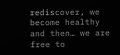rediscover, we become healthy and then… we are free to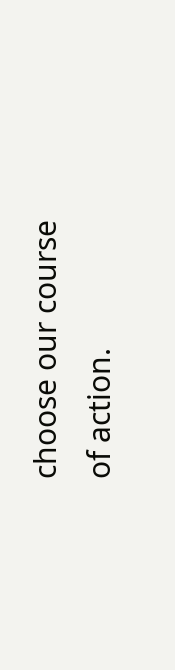choose our course of action.